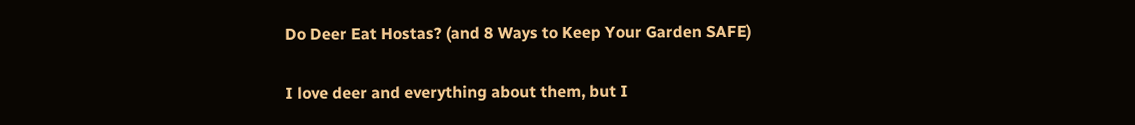Do Deer Eat Hostas? (and 8 Ways to Keep Your Garden SAFE)

I love deer and everything about them, but I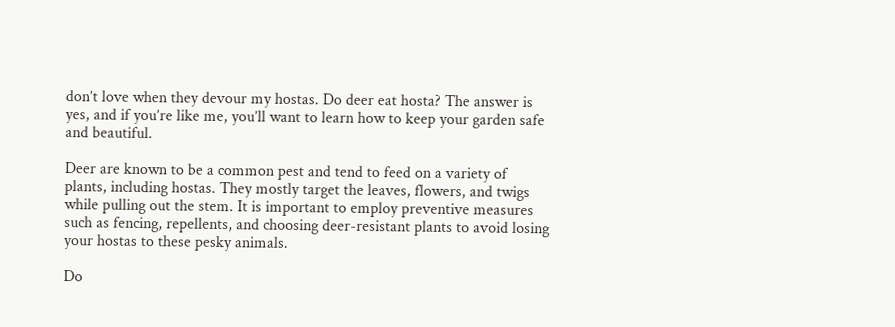don’t love when they devour my hostas. Do deer eat hosta? The answer is yes, and if you’re like me, you’ll want to learn how to keep your garden safe and beautiful.

Deer are known to be a common pest and tend to feed on a variety of plants, including hostas. They mostly target the leaves, flowers, and twigs while pulling out the stem. It is important to employ preventive measures such as fencing, repellents, and choosing deer-resistant plants to avoid losing your hostas to these pesky animals.

Do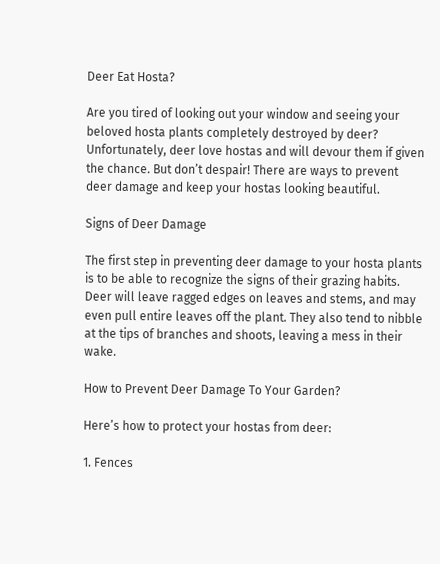Deer Eat Hosta?

Are you tired of looking out your window and seeing your beloved hosta plants completely destroyed by deer? Unfortunately, deer love hostas and will devour them if given the chance. But don’t despair! There are ways to prevent deer damage and keep your hostas looking beautiful.

Signs of Deer Damage

The first step in preventing deer damage to your hosta plants is to be able to recognize the signs of their grazing habits. Deer will leave ragged edges on leaves and stems, and may even pull entire leaves off the plant. They also tend to nibble at the tips of branches and shoots, leaving a mess in their wake.

How to Prevent Deer Damage To Your Garden?

Here’s how to protect your hostas from deer:

1. Fences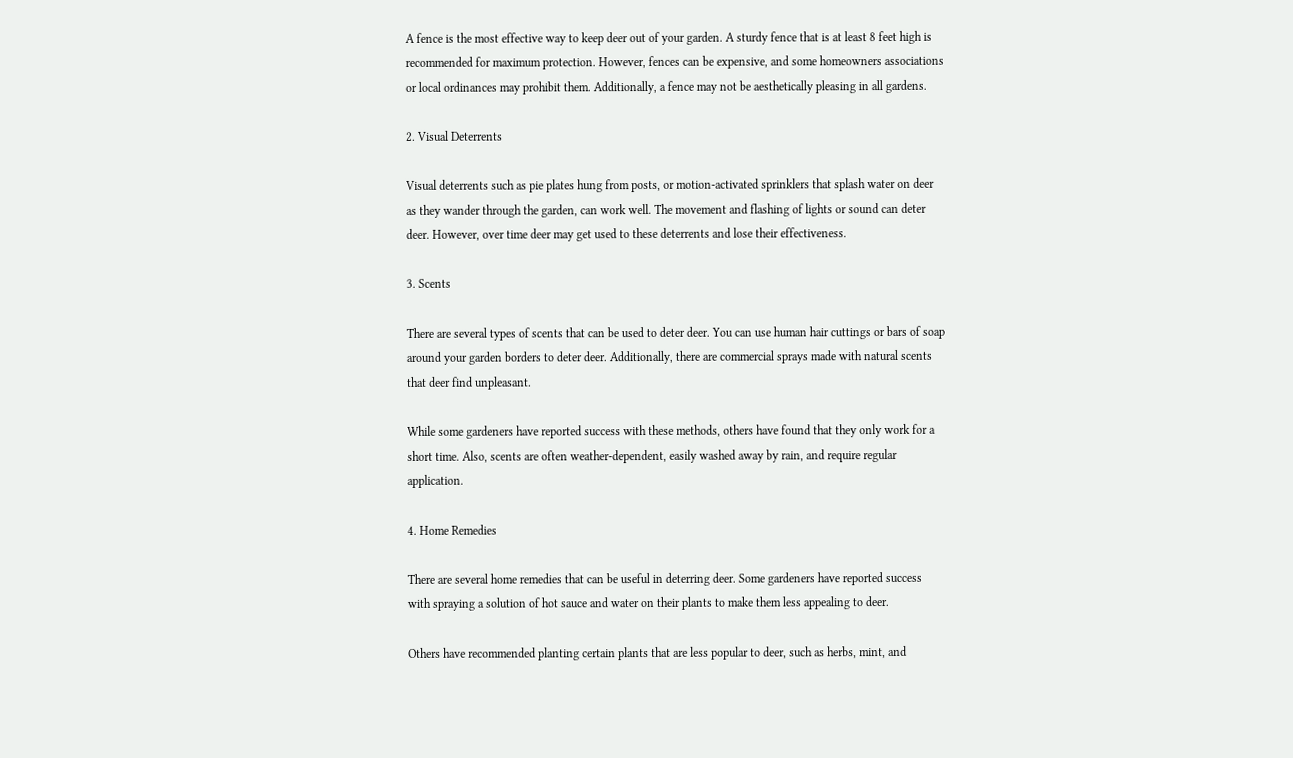A fence is the most effective way to keep deer out of your garden. A sturdy fence that is at least 8 feet high is recommended for maximum protection. However, fences can be expensive, and some homeowners associations or local ordinances may prohibit them. Additionally, a fence may not be aesthetically pleasing in all gardens.

2. Visual Deterrents

Visual deterrents such as pie plates hung from posts, or motion-activated sprinklers that splash water on deer as they wander through the garden, can work well. The movement and flashing of lights or sound can deter deer. However, over time deer may get used to these deterrents and lose their effectiveness.

3. Scents

There are several types of scents that can be used to deter deer. You can use human hair cuttings or bars of soap around your garden borders to deter deer. Additionally, there are commercial sprays made with natural scents that deer find unpleasant.

While some gardeners have reported success with these methods, others have found that they only work for a short time. Also, scents are often weather-dependent, easily washed away by rain, and require regular application.

4. Home Remedies

There are several home remedies that can be useful in deterring deer. Some gardeners have reported success with spraying a solution of hot sauce and water on their plants to make them less appealing to deer.

Others have recommended planting certain plants that are less popular to deer, such as herbs, mint, and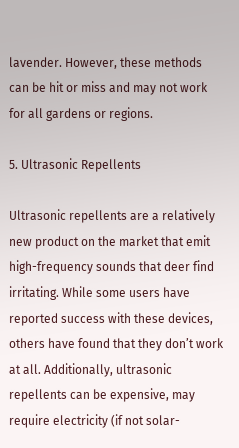lavender. However, these methods can be hit or miss and may not work for all gardens or regions.

5. Ultrasonic Repellents

Ultrasonic repellents are a relatively new product on the market that emit high-frequency sounds that deer find irritating. While some users have reported success with these devices, others have found that they don’t work at all. Additionally, ultrasonic repellents can be expensive, may require electricity (if not solar-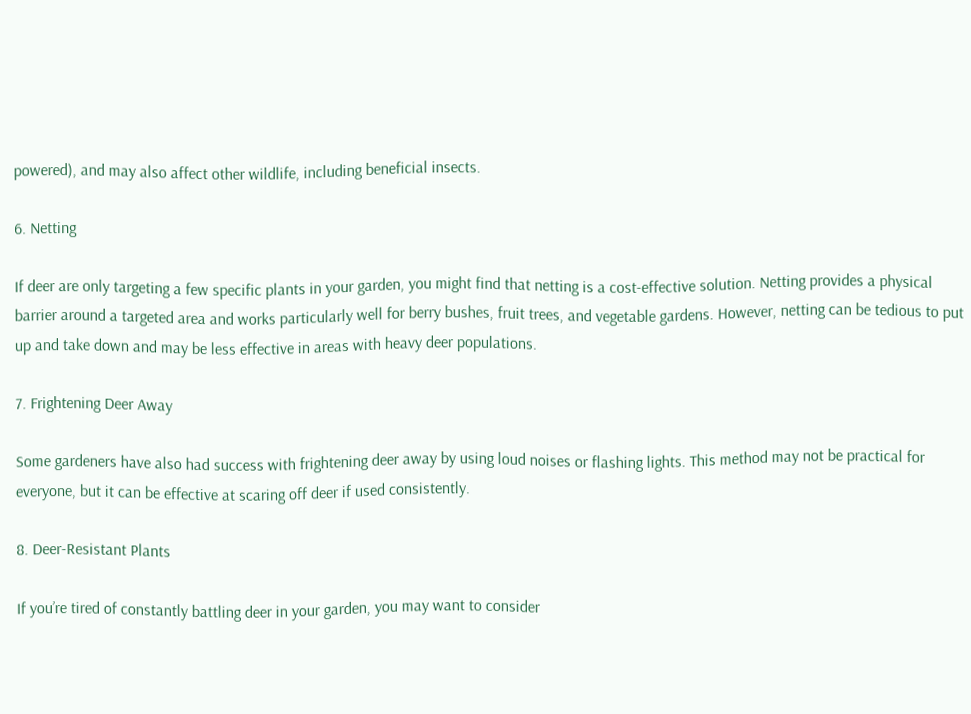powered), and may also affect other wildlife, including beneficial insects.

6. Netting

If deer are only targeting a few specific plants in your garden, you might find that netting is a cost-effective solution. Netting provides a physical barrier around a targeted area and works particularly well for berry bushes, fruit trees, and vegetable gardens. However, netting can be tedious to put up and take down and may be less effective in areas with heavy deer populations.

7. Frightening Deer Away

Some gardeners have also had success with frightening deer away by using loud noises or flashing lights. This method may not be practical for everyone, but it can be effective at scaring off deer if used consistently.

8. Deer-Resistant Plants

If you’re tired of constantly battling deer in your garden, you may want to consider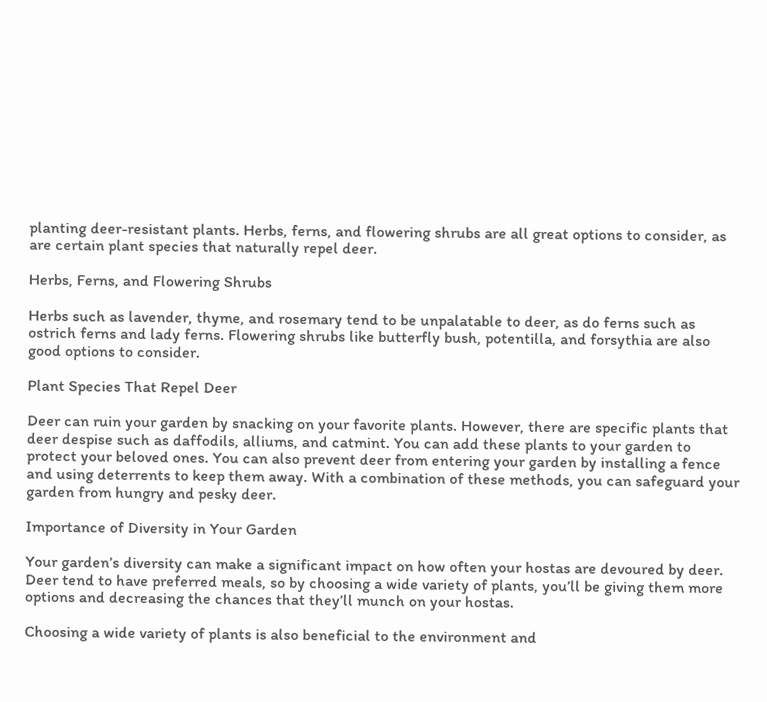planting deer-resistant plants. Herbs, ferns, and flowering shrubs are all great options to consider, as are certain plant species that naturally repel deer.

Herbs, Ferns, and Flowering Shrubs

Herbs such as lavender, thyme, and rosemary tend to be unpalatable to deer, as do ferns such as ostrich ferns and lady ferns. Flowering shrubs like butterfly bush, potentilla, and forsythia are also good options to consider.

Plant Species That Repel Deer

Deer can ruin your garden by snacking on your favorite plants. However, there are specific plants that deer despise such as daffodils, alliums, and catmint. You can add these plants to your garden to protect your beloved ones. You can also prevent deer from entering your garden by installing a fence and using deterrents to keep them away. With a combination of these methods, you can safeguard your garden from hungry and pesky deer.

Importance of Diversity in Your Garden

Your garden’s diversity can make a significant impact on how often your hostas are devoured by deer. Deer tend to have preferred meals, so by choosing a wide variety of plants, you’ll be giving them more options and decreasing the chances that they’ll munch on your hostas.

Choosing a wide variety of plants is also beneficial to the environment and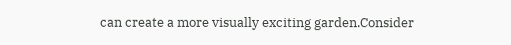can create a more visually exciting garden.Consider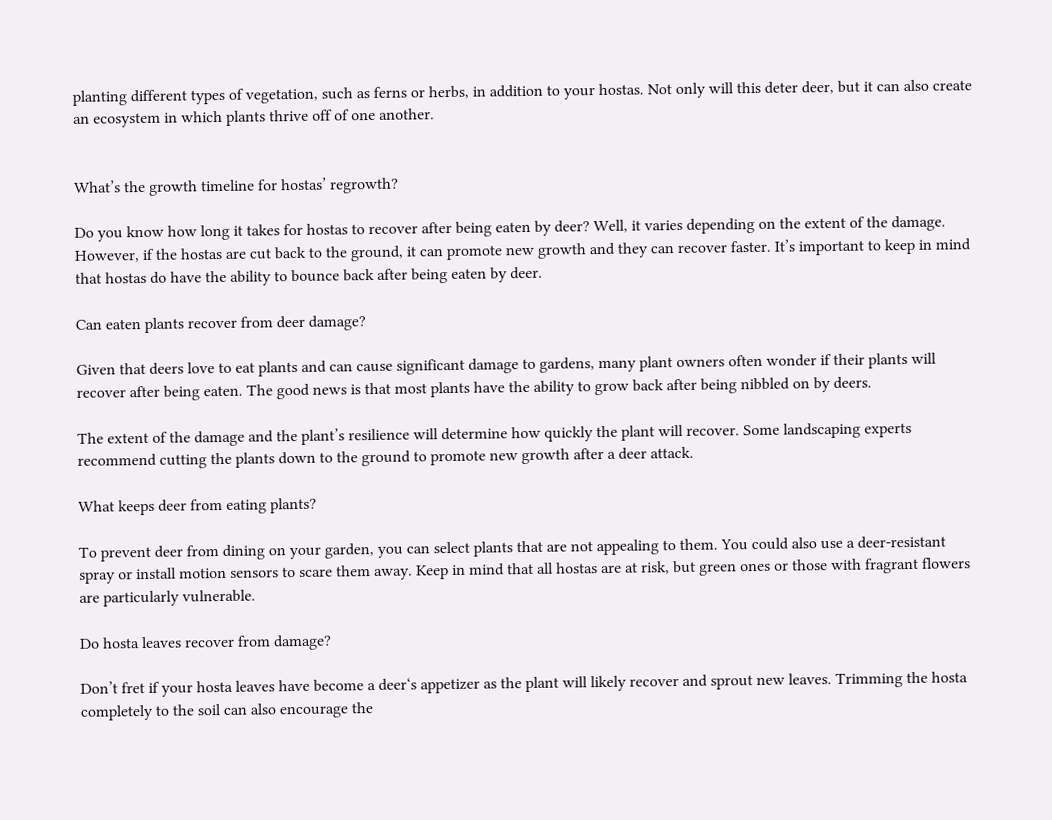planting different types of vegetation, such as ferns or herbs, in addition to your hostas. Not only will this deter deer, but it can also create an ecosystem in which plants thrive off of one another.


What’s the growth timeline for hostas’ regrowth?

Do you know how long it takes for hostas to recover after being eaten by deer? Well, it varies depending on the extent of the damage. However, if the hostas are cut back to the ground, it can promote new growth and they can recover faster. It’s important to keep in mind that hostas do have the ability to bounce back after being eaten by deer.

Can eaten plants recover from deer damage?

Given that deers love to eat plants and can cause significant damage to gardens, many plant owners often wonder if their plants will recover after being eaten. The good news is that most plants have the ability to grow back after being nibbled on by deers.

The extent of the damage and the plant’s resilience will determine how quickly the plant will recover. Some landscaping experts recommend cutting the plants down to the ground to promote new growth after a deer attack.

What keeps deer from eating plants?

To prevent deer from dining on your garden, you can select plants that are not appealing to them. You could also use a deer-resistant spray or install motion sensors to scare them away. Keep in mind that all hostas are at risk, but green ones or those with fragrant flowers are particularly vulnerable.

Do hosta leaves recover from damage?

Don’t fret if your hosta leaves have become a deer‘s appetizer as the plant will likely recover and sprout new leaves. Trimming the hosta completely to the soil can also encourage the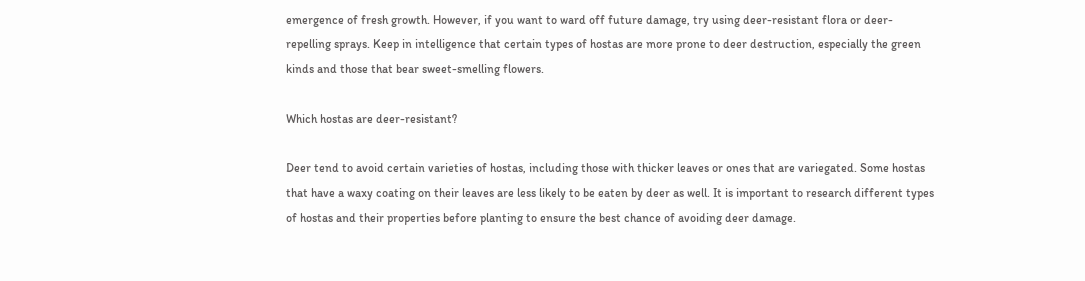emergence of fresh growth. However, if you want to ward off future damage, try using deer-resistant flora or deer-repelling sprays. Keep in intelligence that certain types of hostas are more prone to deer destruction, especially the green kinds and those that bear sweet-smelling flowers.

Which hostas are deer-resistant?

Deer tend to avoid certain varieties of hostas, including those with thicker leaves or ones that are variegated. Some hostas that have a waxy coating on their leaves are less likely to be eaten by deer as well. It is important to research different types of hostas and their properties before planting to ensure the best chance of avoiding deer damage.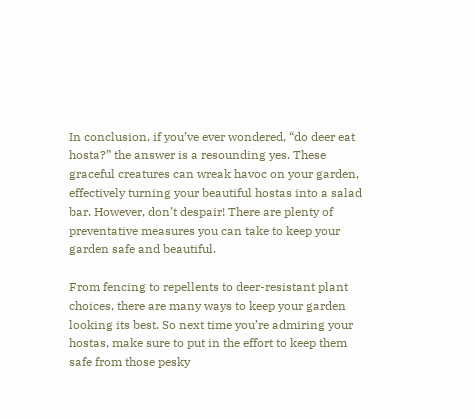In conclusion, if you’ve ever wondered, “do deer eat hosta?” the answer is a resounding yes. These graceful creatures can wreak havoc on your garden, effectively turning your beautiful hostas into a salad bar. However, don’t despair! There are plenty of preventative measures you can take to keep your garden safe and beautiful.

From fencing to repellents to deer-resistant plant choices, there are many ways to keep your garden looking its best. So next time you’re admiring your hostas, make sure to put in the effort to keep them safe from those pesky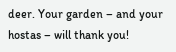deer. Your garden – and your hostas – will thank you!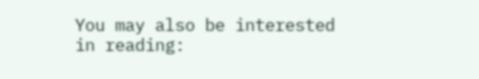You may also be interested in reading: